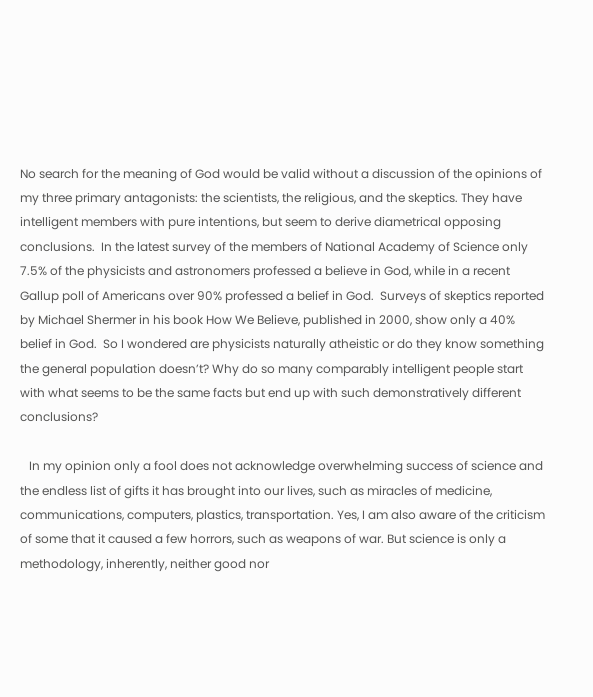No search for the meaning of God would be valid without a discussion of the opinions of my three primary antagonists: the scientists, the religious, and the skeptics. They have intelligent members with pure intentions, but seem to derive diametrical opposing conclusions.  In the latest survey of the members of National Academy of Science only 7.5% of the physicists and astronomers professed a believe in God, while in a recent Gallup poll of Americans over 90% professed a belief in God.  Surveys of skeptics reported by Michael Shermer in his book How We Believe, published in 2000, show only a 40% belief in God.  So I wondered are physicists naturally atheistic or do they know something the general population doesn’t? Why do so many comparably intelligent people start with what seems to be the same facts but end up with such demonstratively different conclusions?

   In my opinion only a fool does not acknowledge overwhelming success of science and the endless list of gifts it has brought into our lives, such as miracles of medicine, communications, computers, plastics, transportation. Yes, I am also aware of the criticism of some that it caused a few horrors, such as weapons of war. But science is only a methodology, inherently, neither good nor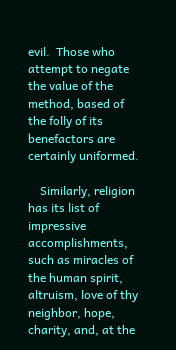evil.  Those who attempt to negate the value of the method, based of the folly of its benefactors are certainly uniformed.

    Similarly, religion has its list of impressive accomplishments, such as miracles of the human spirit, altruism, love of thy neighbor, hope, charity, and, at the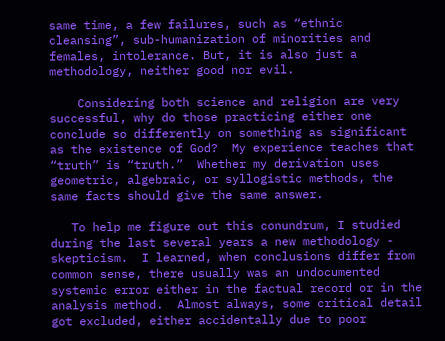same time, a few failures, such as “ethnic cleansing”, sub-humanization of minorities and females, intolerance. But, it is also just a methodology, neither good nor evil.

    Considering both science and religion are very successful, why do those practicing either one conclude so differently on something as significant as the existence of God?  My experience teaches that “truth” is “truth.”  Whether my derivation uses geometric, algebraic, or syllogistic methods, the same facts should give the same answer.

   To help me figure out this conundrum, I studied during the last several years a new methodology - skepticism.  I learned, when conclusions differ from common sense, there usually was an undocumented systemic error either in the factual record or in the analysis method.  Almost always, some critical detail got excluded, either accidentally due to poor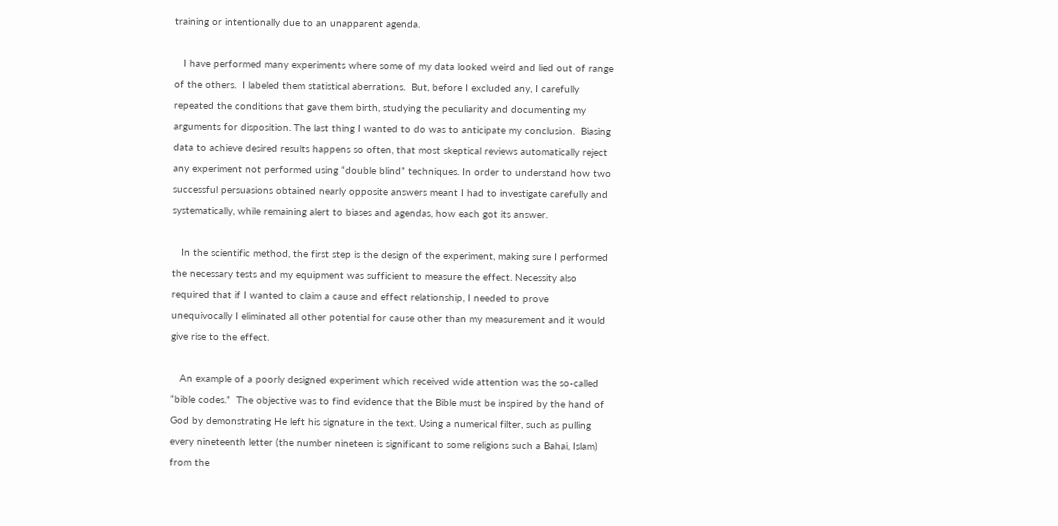training or intentionally due to an unapparent agenda.

   I have performed many experiments where some of my data looked weird and lied out of range of the others.  I labeled them statistical aberrations.  But, before I excluded any, I carefully repeated the conditions that gave them birth, studying the peculiarity and documenting my arguments for disposition. The last thing I wanted to do was to anticipate my conclusion.  Biasing data to achieve desired results happens so often, that most skeptical reviews automatically reject any experiment not performed using “double blind” techniques. In order to understand how two successful persuasions obtained nearly opposite answers meant I had to investigate carefully and systematically, while remaining alert to biases and agendas, how each got its answer.

   In the scientific method, the first step is the design of the experiment, making sure I performed the necessary tests and my equipment was sufficient to measure the effect. Necessity also required that if I wanted to claim a cause and effect relationship, I needed to prove unequivocally I eliminated all other potential for cause other than my measurement and it would give rise to the effect.

   An example of a poorly designed experiment which received wide attention was the so-called “bible codes.”  The objective was to find evidence that the Bible must be inspired by the hand of God by demonstrating He left his signature in the text. Using a numerical filter, such as pulling every nineteenth letter (the number nineteen is significant to some religions such a Bahai, Islam) from the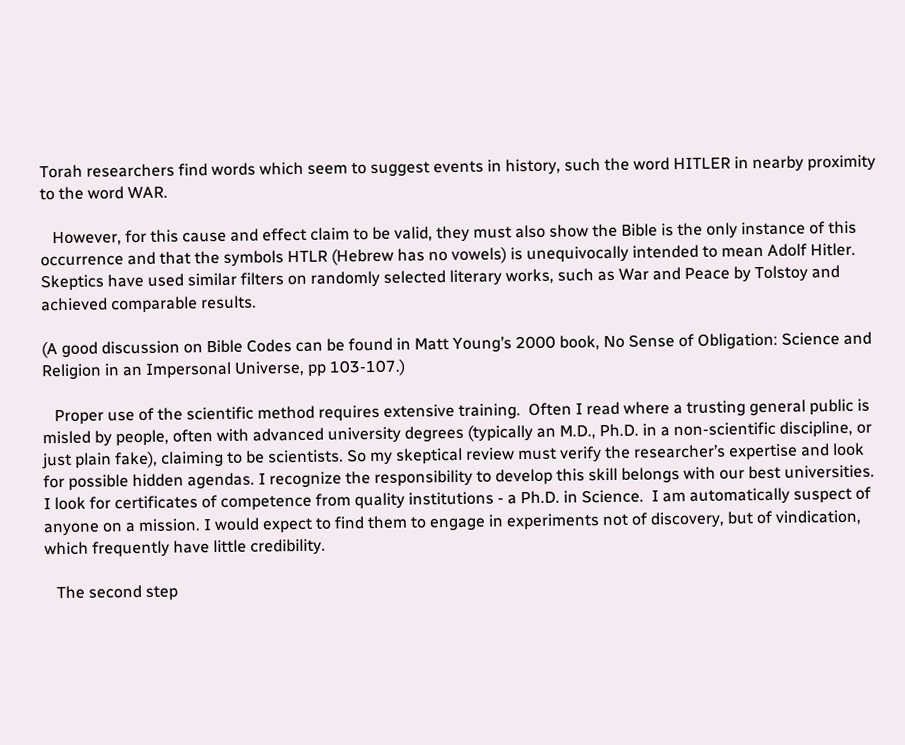Torah researchers find words which seem to suggest events in history, such the word HITLER in nearby proximity to the word WAR.

   However, for this cause and effect claim to be valid, they must also show the Bible is the only instance of this occurrence and that the symbols HTLR (Hebrew has no vowels) is unequivocally intended to mean Adolf Hitler. Skeptics have used similar filters on randomly selected literary works, such as War and Peace by Tolstoy and achieved comparable results.

(A good discussion on Bible Codes can be found in Matt Young’s 2000 book, No Sense of Obligation: Science and Religion in an Impersonal Universe, pp 103-107.)

   Proper use of the scientific method requires extensive training.  Often I read where a trusting general public is misled by people, often with advanced university degrees (typically an M.D., Ph.D. in a non-scientific discipline, or just plain fake), claiming to be scientists. So my skeptical review must verify the researcher’s expertise and look for possible hidden agendas. I recognize the responsibility to develop this skill belongs with our best universities.  I look for certificates of competence from quality institutions - a Ph.D. in Science.  I am automatically suspect of anyone on a mission. I would expect to find them to engage in experiments not of discovery, but of vindication, which frequently have little credibility.

   The second step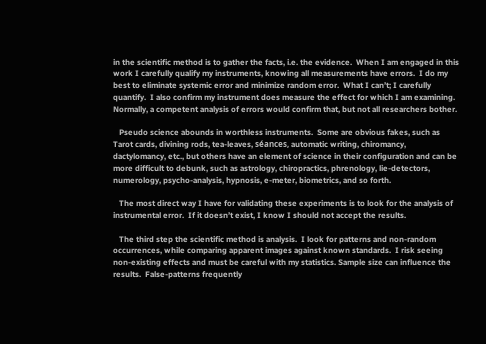in the scientific method is to gather the facts, i.e. the evidence.  When I am engaged in this work I carefully qualify my instruments, knowing all measurements have errors.  I do my best to eliminate systemic error and minimize random error.  What I can’t; I carefully quantify.  I also confirm my instrument does measure the effect for which I am examining.  Normally, a competent analysis of errors would confirm that, but not all researchers bother.

   Pseudo science abounds in worthless instruments.  Some are obvious fakes, such as Tarot cards, divining rods, tea-leaves, séances, automatic writing, chiromancy, dactylomancy, etc., but others have an element of science in their configuration and can be more difficult to debunk, such as astrology, chiropractics, phrenology, lie-detectors, numerology, psycho-analysis, hypnosis, e-meter, biometrics, and so forth.

   The most direct way I have for validating these experiments is to look for the analysis of instrumental error.  If it doesn’t exist, I know I should not accept the results.

   The third step the scientific method is analysis.  I look for patterns and non-random occurrences, while comparing apparent images against known standards.  I risk seeing non-existing effects and must be careful with my statistics. Sample size can influence the results.  False-patterns frequently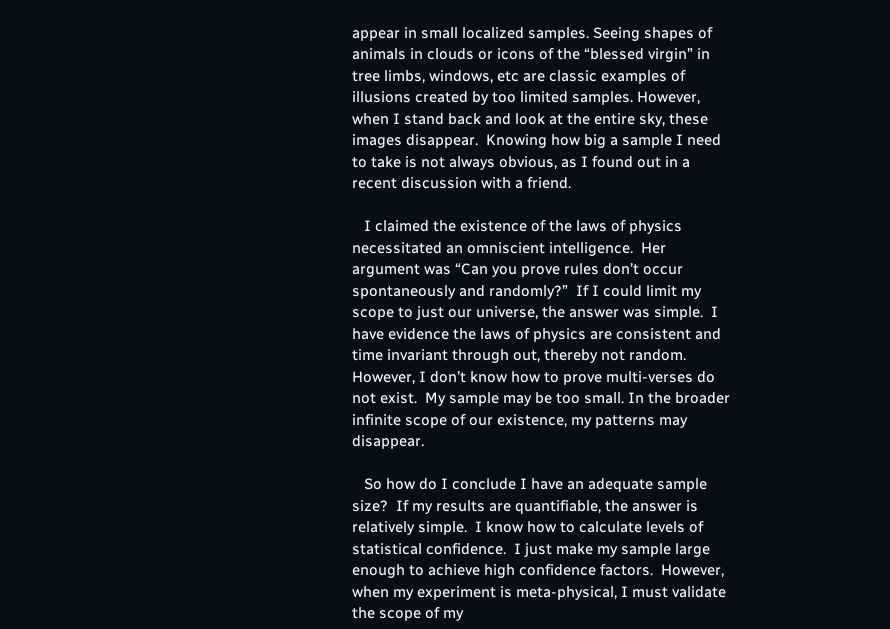appear in small localized samples. Seeing shapes of animals in clouds or icons of the “blessed virgin” in tree limbs, windows, etc are classic examples of illusions created by too limited samples. However, when I stand back and look at the entire sky, these images disappear.  Knowing how big a sample I need to take is not always obvious, as I found out in a recent discussion with a friend.

   I claimed the existence of the laws of physics necessitated an omniscient intelligence.  Her argument was “Can you prove rules don’t occur spontaneously and randomly?”  If I could limit my scope to just our universe, the answer was simple.  I have evidence the laws of physics are consistent and time invariant through out, thereby not random.  However, I don’t know how to prove multi-verses do not exist.  My sample may be too small. In the broader infinite scope of our existence, my patterns may disappear.

   So how do I conclude I have an adequate sample size?  If my results are quantifiable, the answer is relatively simple.  I know how to calculate levels of statistical confidence.  I just make my sample large enough to achieve high confidence factors.  However, when my experiment is meta-physical, I must validate the scope of my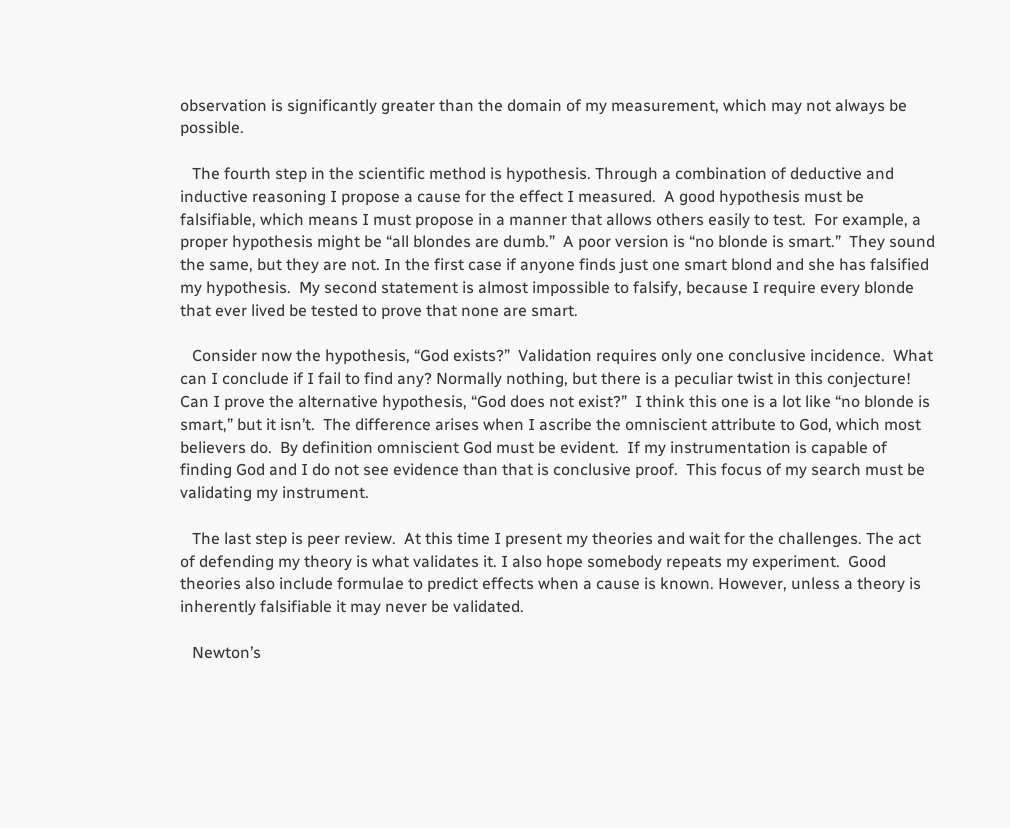observation is significantly greater than the domain of my measurement, which may not always be possible.

   The fourth step in the scientific method is hypothesis. Through a combination of deductive and inductive reasoning I propose a cause for the effect I measured.  A good hypothesis must be falsifiable, which means I must propose in a manner that allows others easily to test.  For example, a proper hypothesis might be “all blondes are dumb.”  A poor version is “no blonde is smart.”  They sound the same, but they are not. In the first case if anyone finds just one smart blond and she has falsified my hypothesis.  My second statement is almost impossible to falsify, because I require every blonde that ever lived be tested to prove that none are smart.

   Consider now the hypothesis, “God exists?”  Validation requires only one conclusive incidence.  What can I conclude if I fail to find any? Normally nothing, but there is a peculiar twist in this conjecture! Can I prove the alternative hypothesis, “God does not exist?”  I think this one is a lot like “no blonde is smart,” but it isn’t.  The difference arises when I ascribe the omniscient attribute to God, which most believers do.  By definition omniscient God must be evident.  If my instrumentation is capable of finding God and I do not see evidence than that is conclusive proof.  This focus of my search must be validating my instrument.

   The last step is peer review.  At this time I present my theories and wait for the challenges. The act of defending my theory is what validates it. I also hope somebody repeats my experiment.  Good theories also include formulae to predict effects when a cause is known. However, unless a theory is inherently falsifiable it may never be validated.

   Newton’s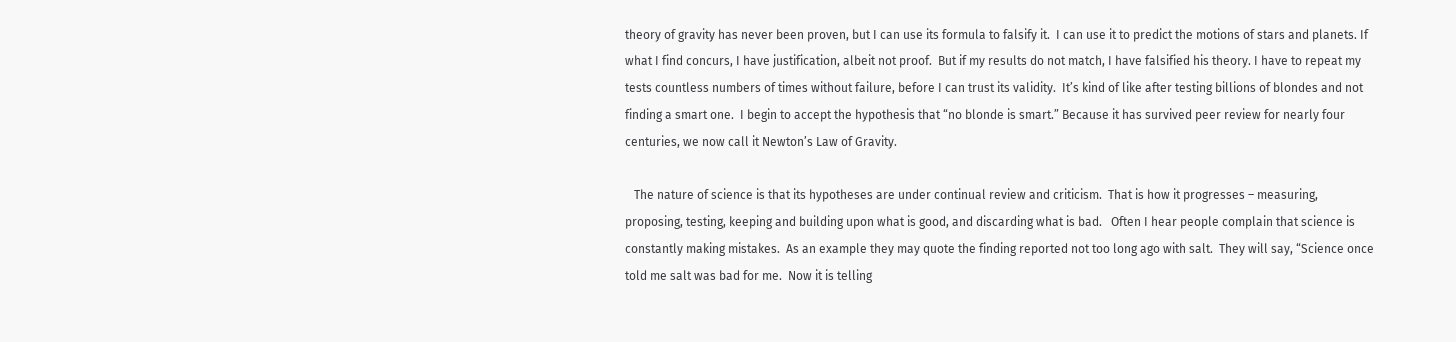theory of gravity has never been proven, but I can use its formula to falsify it.  I can use it to predict the motions of stars and planets. If what I find concurs, I have justification, albeit not proof.  But if my results do not match, I have falsified his theory. I have to repeat my tests countless numbers of times without failure, before I can trust its validity.  It’s kind of like after testing billions of blondes and not finding a smart one.  I begin to accept the hypothesis that “no blonde is smart.” Because it has survived peer review for nearly four centuries, we now call it Newton’s Law of Gravity.

   The nature of science is that its hypotheses are under continual review and criticism.  That is how it progresses – measuring, proposing, testing, keeping and building upon what is good, and discarding what is bad.   Often I hear people complain that science is constantly making mistakes.  As an example they may quote the finding reported not too long ago with salt.  They will say, “Science once told me salt was bad for me.  Now it is telling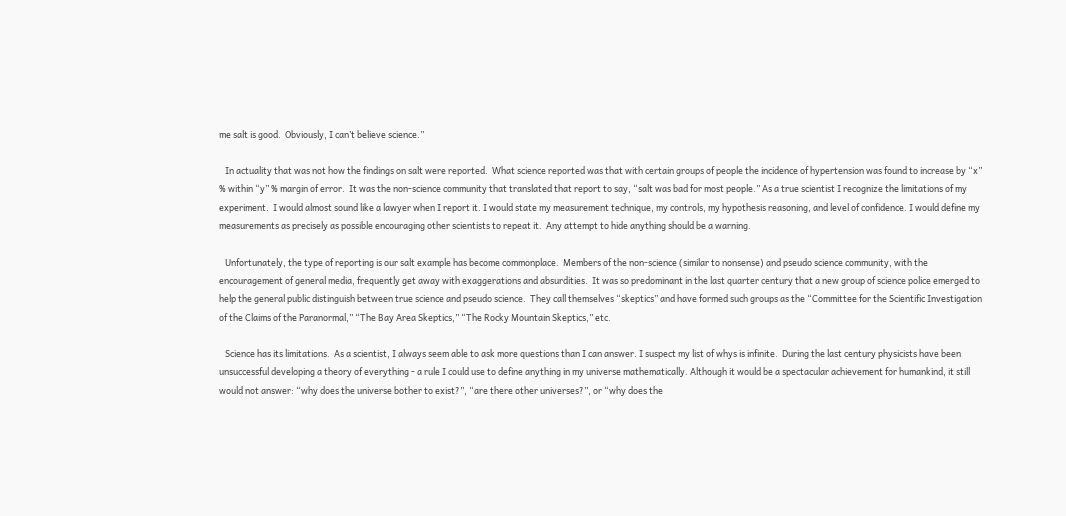me salt is good.  Obviously, I can’t believe science.”

   In actuality that was not how the findings on salt were reported.  What science reported was that with certain groups of people the incidence of hypertension was found to increase by “x” % within “y” % margin of error.  It was the non-science community that translated that report to say, “salt was bad for most people.” As a true scientist I recognize the limitations of my experiment.  I would almost sound like a lawyer when I report it. I would state my measurement technique, my controls, my hypothesis reasoning, and level of confidence. I would define my measurements as precisely as possible encouraging other scientists to repeat it.  Any attempt to hide anything should be a warning.

   Unfortunately, the type of reporting is our salt example has become commonplace.  Members of the non-science (similar to nonsense) and pseudo science community, with the encouragement of general media, frequently get away with exaggerations and absurdities.  It was so predominant in the last quarter century that a new group of science police emerged to help the general public distinguish between true science and pseudo science.  They call themselves “skeptics” and have formed such groups as the “Committee for the Scientific Investigation of the Claims of the Paranormal,” “The Bay Area Skeptics,” “The Rocky Mountain Skeptics,” etc.

   Science has its limitations.  As a scientist, I always seem able to ask more questions than I can answer. I suspect my list of whys is infinite.  During the last century physicists have been unsuccessful developing a theory of everything - a rule I could use to define anything in my universe mathematically. Although it would be a spectacular achievement for humankind, it still would not answer: “why does the universe bother to exist?”, “are there other universes?”, or “why does the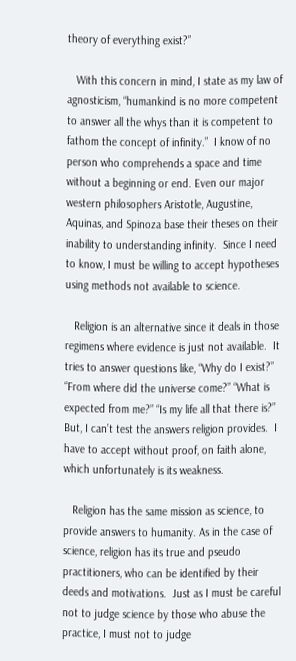theory of everything exist?”

   With this concern in mind, I state as my law of agnosticism, “humankind is no more competent to answer all the whys than it is competent to fathom the concept of infinity.”  I know of no person who comprehends a space and time without a beginning or end. Even our major western philosophers Aristotle, Augustine, Aquinas, and Spinoza base their theses on their inability to understanding infinity.  Since I need to know, I must be willing to accept hypotheses using methods not available to science.

   Religion is an alternative since it deals in those regimens where evidence is just not available.  It tries to answer questions like, “Why do I exist?” “From where did the universe come?” “What is expected from me?” “Is my life all that there is?” But, I can’t test the answers religion provides.  I have to accept without proof, on faith alone, which unfortunately is its weakness.

   Religion has the same mission as science, to provide answers to humanity. As in the case of science, religion has its true and pseudo practitioners, who can be identified by their deeds and motivations.  Just as I must be careful not to judge science by those who abuse the practice, I must not to judge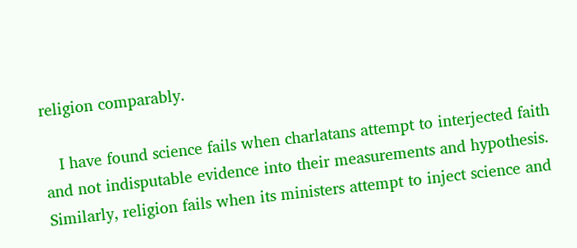religion comparably.

   I have found science fails when charlatans attempt to interjected faith and not indisputable evidence into their measurements and hypothesis.  Similarly, religion fails when its ministers attempt to inject science and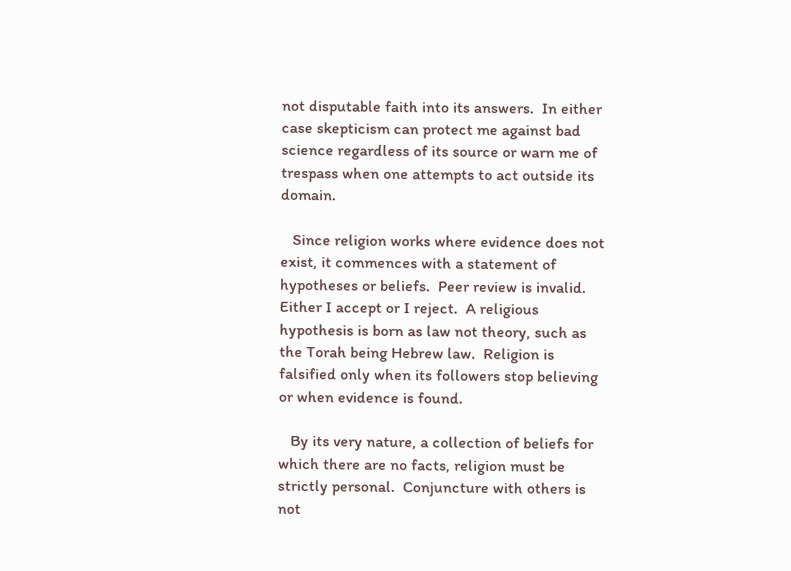not disputable faith into its answers.  In either case skepticism can protect me against bad science regardless of its source or warn me of trespass when one attempts to act outside its domain.

   Since religion works where evidence does not exist, it commences with a statement of hypotheses or beliefs.  Peer review is invalid. Either I accept or I reject.  A religious hypothesis is born as law not theory, such as the Torah being Hebrew law.  Religion is falsified only when its followers stop believing or when evidence is found.

   By its very nature, a collection of beliefs for which there are no facts, religion must be strictly personal.  Conjuncture with others is not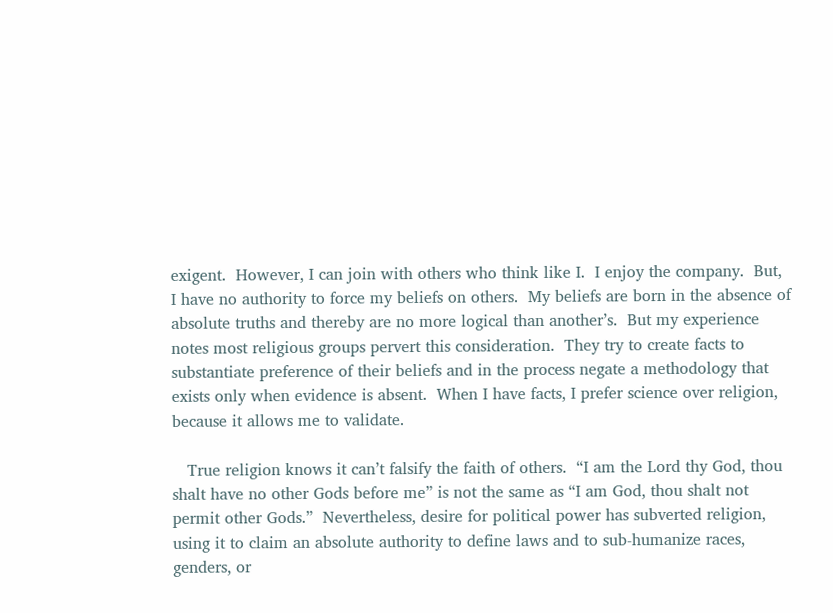exigent.  However, I can join with others who think like I.  I enjoy the company.  But, I have no authority to force my beliefs on others.  My beliefs are born in the absence of absolute truths and thereby are no more logical than another’s.  But my experience notes most religious groups pervert this consideration.  They try to create facts to substantiate preference of their beliefs and in the process negate a methodology that exists only when evidence is absent.  When I have facts, I prefer science over religion, because it allows me to validate.

   True religion knows it can’t falsify the faith of others.  “I am the Lord thy God, thou shalt have no other Gods before me” is not the same as “I am God, thou shalt not permit other Gods.”  Nevertheless, desire for political power has subverted religion, using it to claim an absolute authority to define laws and to sub-humanize races, genders, or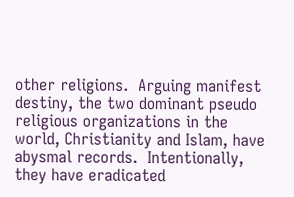other religions.  Arguing manifest destiny, the two dominant pseudo religious organizations in the world, Christianity and Islam, have abysmal records.  Intentionally, they have eradicated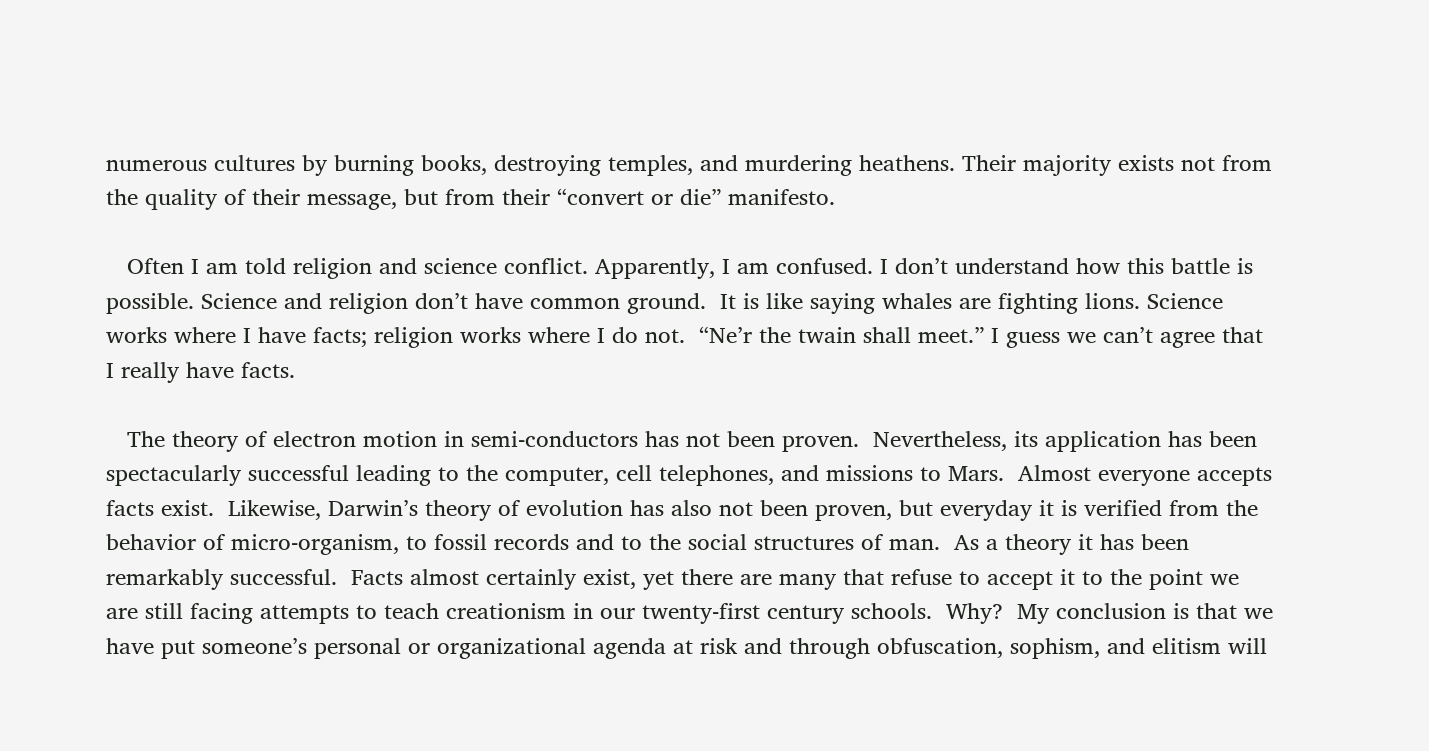numerous cultures by burning books, destroying temples, and murdering heathens. Their majority exists not from the quality of their message, but from their “convert or die” manifesto.

   Often I am told religion and science conflict. Apparently, I am confused. I don’t understand how this battle is possible. Science and religion don’t have common ground.  It is like saying whales are fighting lions. Science works where I have facts; religion works where I do not.  “Ne’r the twain shall meet.” I guess we can’t agree that I really have facts.

   The theory of electron motion in semi-conductors has not been proven.  Nevertheless, its application has been spectacularly successful leading to the computer, cell telephones, and missions to Mars.  Almost everyone accepts facts exist.  Likewise, Darwin’s theory of evolution has also not been proven, but everyday it is verified from the behavior of micro-organism, to fossil records and to the social structures of man.  As a theory it has been remarkably successful.  Facts almost certainly exist, yet there are many that refuse to accept it to the point we are still facing attempts to teach creationism in our twenty-first century schools.  Why?  My conclusion is that we have put someone’s personal or organizational agenda at risk and through obfuscation, sophism, and elitism will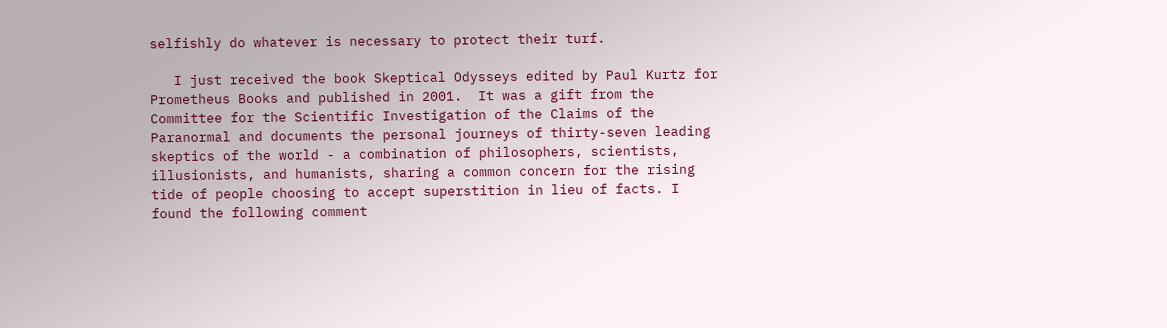selfishly do whatever is necessary to protect their turf.

   I just received the book Skeptical Odysseys edited by Paul Kurtz for Prometheus Books and published in 2001.  It was a gift from the Committee for the Scientific Investigation of the Claims of the Paranormal and documents the personal journeys of thirty-seven leading skeptics of the world - a combination of philosophers, scientists, illusionists, and humanists, sharing a common concern for the rising tide of people choosing to accept superstition in lieu of facts. I found the following comment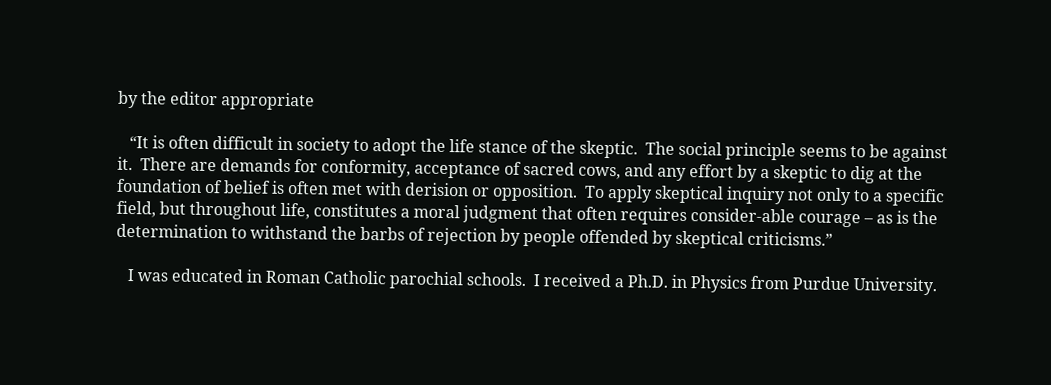by the editor appropriate

   “It is often difficult in society to adopt the life stance of the skeptic.  The social principle seems to be against it.  There are demands for conformity, acceptance of sacred cows, and any effort by a skeptic to dig at the foundation of belief is often met with derision or opposition.  To apply skeptical inquiry not only to a specific field, but throughout life, constitutes a moral judgment that often requires consider-able courage – as is the determination to withstand the barbs of rejection by people offended by skeptical criticisms.”

   I was educated in Roman Catholic parochial schools.  I received a Ph.D. in Physics from Purdue University.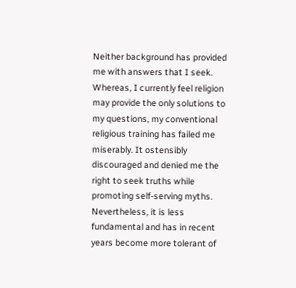Neither background has provided me with answers that I seek.  Whereas, I currently feel religion may provide the only solutions to my questions, my conventional religious training has failed me miserably. It ostensibly discouraged and denied me the right to seek truths while promoting self-serving myths.  Nevertheless, it is less fundamental and has in recent years become more tolerant of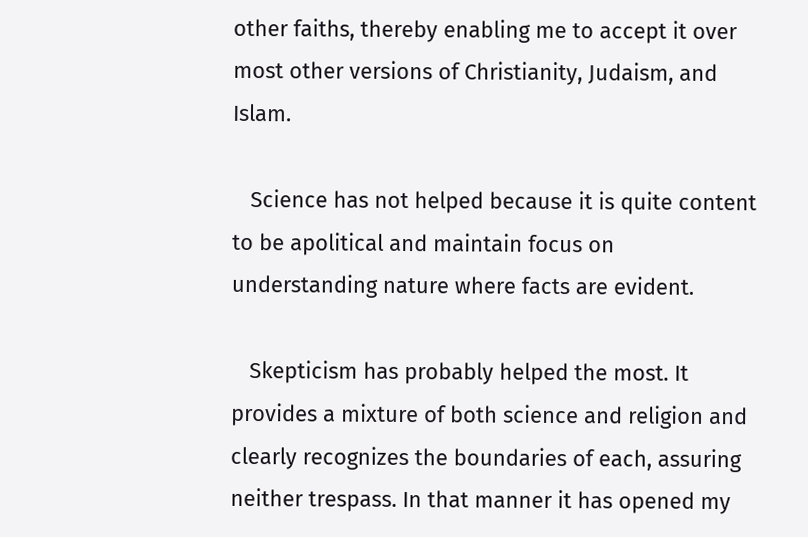other faiths, thereby enabling me to accept it over most other versions of Christianity, Judaism, and Islam.

   Science has not helped because it is quite content to be apolitical and maintain focus on understanding nature where facts are evident.

   Skepticism has probably helped the most. It provides a mixture of both science and religion and clearly recognizes the boundaries of each, assuring neither trespass. In that manner it has opened my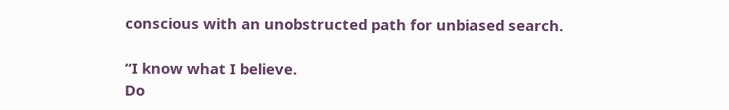conscious with an unobstructed path for unbiased search.

“I know what I believe.
Do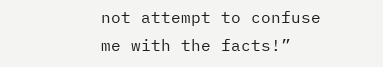not attempt to confuse me with the facts!”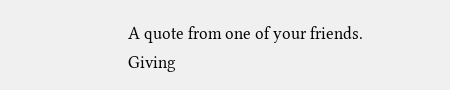A quote from one of your friends.
Giving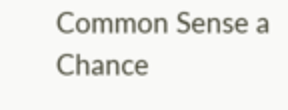Common Sense a Chance